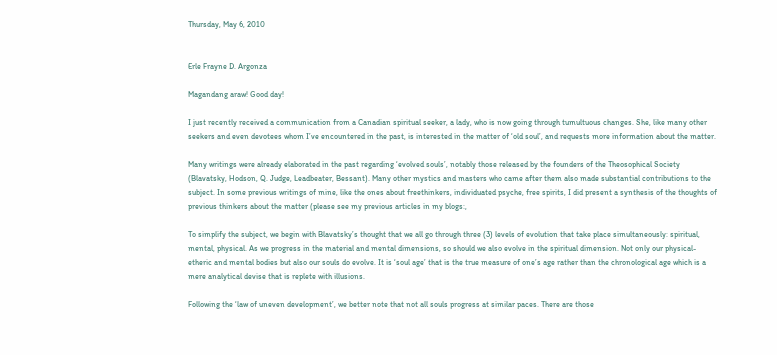Thursday, May 6, 2010


Erle Frayne D. Argonza

Magandang araw! Good day!

I just recently received a communication from a Canadian spiritual seeker, a lady, who is now going through tumultuous changes. She, like many other seekers and even devotees whom I’ve encountered in the past, is interested in the matter of ‘old soul’, and requests more information about the matter.

Many writings were already elaborated in the past regarding ‘evolved souls’, notably those released by the founders of the Theosophical Society (Blavatsky, Hodson, Q. Judge, Leadbeater, Bessant). Many other mystics and masters who came after them also made substantial contributions to the subject. In some previous writings of mine, like the ones about freethinkers, individuated psyche, free spirits, I did present a synthesis of the thoughts of previous thinkers about the matter (please see my previous articles in my blogs:,

To simplify the subject, we begin with Blavatsky’s thought that we all go through three (3) levels of evolution that take place simultaneously: spiritual, mental, physical. As we progress in the material and mental dimensions, so should we also evolve in the spiritual dimension. Not only our physical-etheric and mental bodies but also our souls do evolve. It is ‘soul age’ that is the true measure of one’s age rather than the chronological age which is a mere analytical devise that is replete with illusions.

Following the ‘law of uneven development’, we better note that not all souls progress at similar paces. There are those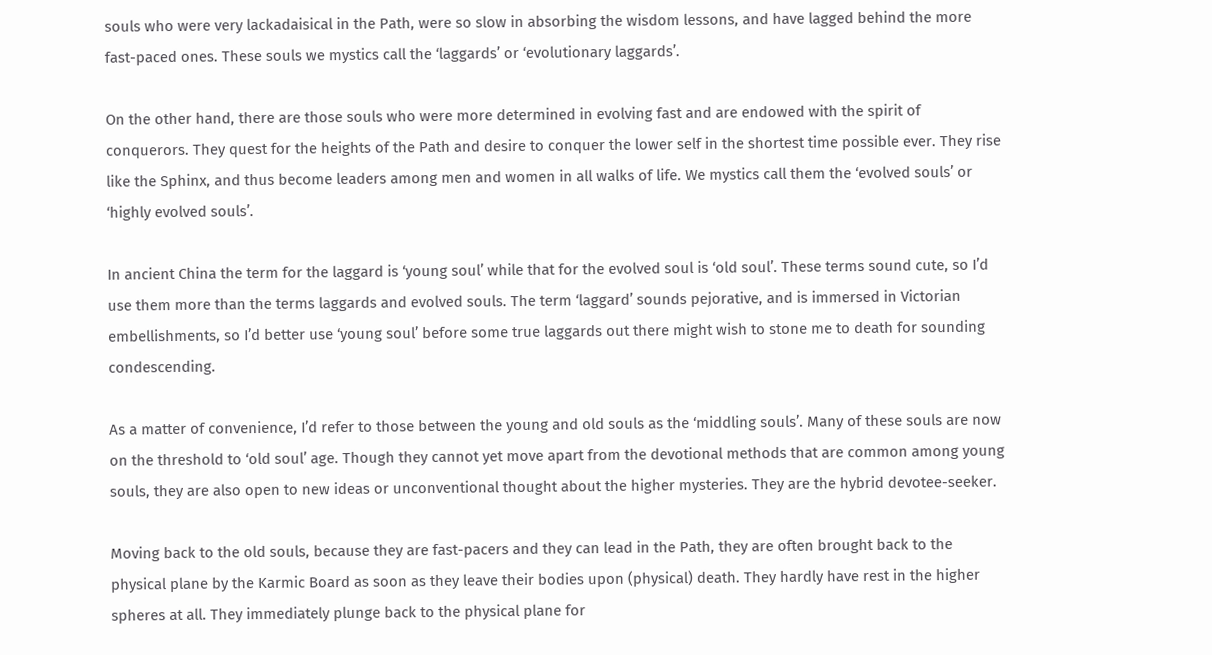souls who were very lackadaisical in the Path, were so slow in absorbing the wisdom lessons, and have lagged behind the more fast-paced ones. These souls we mystics call the ‘laggards’ or ‘evolutionary laggards’.

On the other hand, there are those souls who were more determined in evolving fast and are endowed with the spirit of conquerors. They quest for the heights of the Path and desire to conquer the lower self in the shortest time possible ever. They rise like the Sphinx, and thus become leaders among men and women in all walks of life. We mystics call them the ‘evolved souls’ or ‘highly evolved souls’.

In ancient China the term for the laggard is ‘young soul’ while that for the evolved soul is ‘old soul’. These terms sound cute, so I’d use them more than the terms laggards and evolved souls. The term ‘laggard’ sounds pejorative, and is immersed in Victorian embellishments, so I’d better use ‘young soul’ before some true laggards out there might wish to stone me to death for sounding condescending.

As a matter of convenience, I’d refer to those between the young and old souls as the ‘middling souls’. Many of these souls are now on the threshold to ‘old soul’ age. Though they cannot yet move apart from the devotional methods that are common among young souls, they are also open to new ideas or unconventional thought about the higher mysteries. They are the hybrid devotee-seeker.

Moving back to the old souls, because they are fast-pacers and they can lead in the Path, they are often brought back to the physical plane by the Karmic Board as soon as they leave their bodies upon (physical) death. They hardly have rest in the higher spheres at all. They immediately plunge back to the physical plane for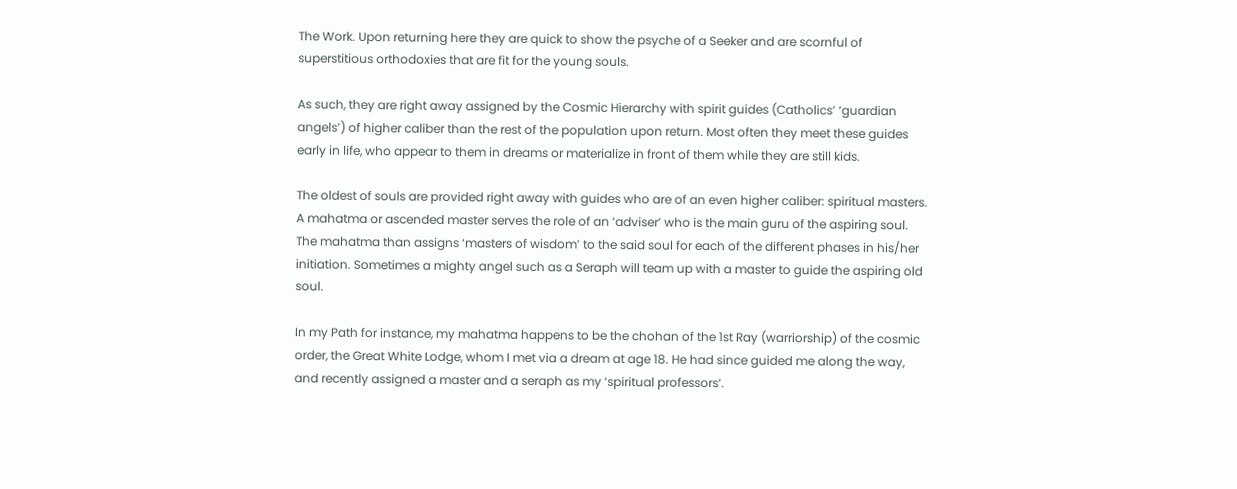The Work. Upon returning here they are quick to show the psyche of a Seeker and are scornful of superstitious orthodoxies that are fit for the young souls.

As such, they are right away assigned by the Cosmic Hierarchy with spirit guides (Catholics’ ‘guardian angels’) of higher caliber than the rest of the population upon return. Most often they meet these guides early in life, who appear to them in dreams or materialize in front of them while they are still kids.

The oldest of souls are provided right away with guides who are of an even higher caliber: spiritual masters. A mahatma or ascended master serves the role of an ‘adviser’ who is the main guru of the aspiring soul. The mahatma than assigns ‘masters of wisdom’ to the said soul for each of the different phases in his/her initiation. Sometimes a mighty angel such as a Seraph will team up with a master to guide the aspiring old soul.

In my Path for instance, my mahatma happens to be the chohan of the 1st Ray (warriorship) of the cosmic order, the Great White Lodge, whom I met via a dream at age 18. He had since guided me along the way, and recently assigned a master and a seraph as my ‘spiritual professors’.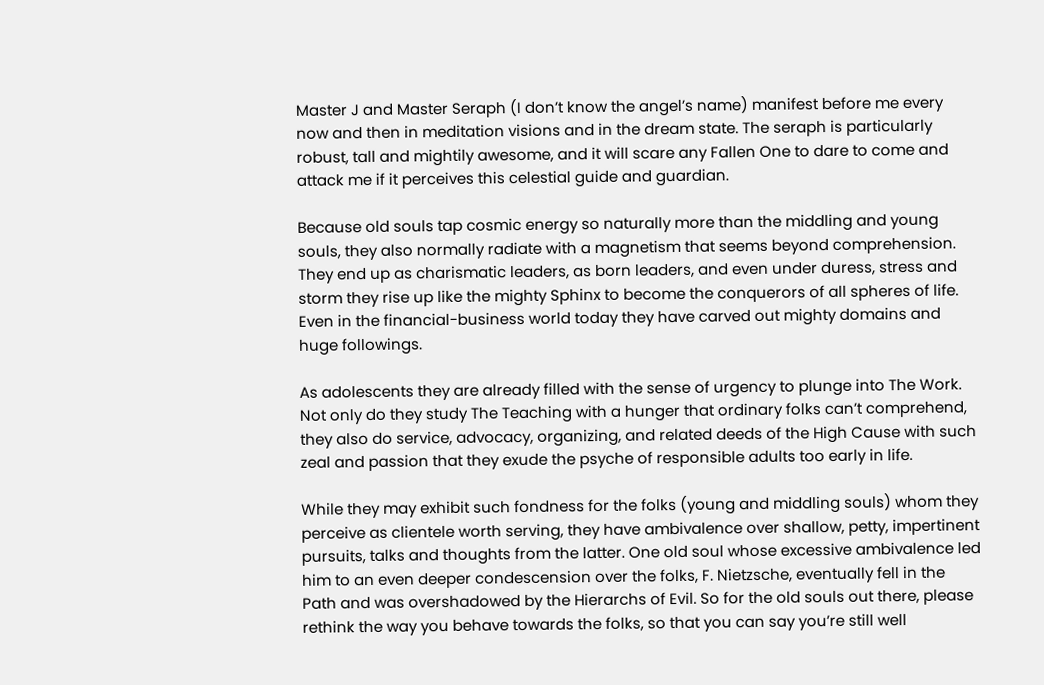Master J and Master Seraph (I don’t know the angel’s name) manifest before me every now and then in meditation visions and in the dream state. The seraph is particularly robust, tall and mightily awesome, and it will scare any Fallen One to dare to come and attack me if it perceives this celestial guide and guardian.

Because old souls tap cosmic energy so naturally more than the middling and young souls, they also normally radiate with a magnetism that seems beyond comprehension. They end up as charismatic leaders, as born leaders, and even under duress, stress and storm they rise up like the mighty Sphinx to become the conquerors of all spheres of life. Even in the financial-business world today they have carved out mighty domains and huge followings.

As adolescents they are already filled with the sense of urgency to plunge into The Work. Not only do they study The Teaching with a hunger that ordinary folks can’t comprehend, they also do service, advocacy, organizing, and related deeds of the High Cause with such zeal and passion that they exude the psyche of responsible adults too early in life.

While they may exhibit such fondness for the folks (young and middling souls) whom they perceive as clientele worth serving, they have ambivalence over shallow, petty, impertinent pursuits, talks and thoughts from the latter. One old soul whose excessive ambivalence led him to an even deeper condescension over the folks, F. Nietzsche, eventually fell in the Path and was overshadowed by the Hierarchs of Evil. So for the old souls out there, please rethink the way you behave towards the folks, so that you can say you’re still well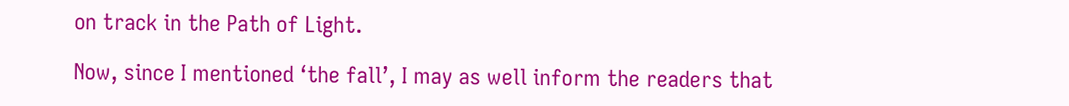on track in the Path of Light.

Now, since I mentioned ‘the fall’, I may as well inform the readers that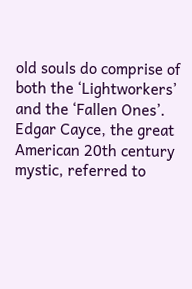old souls do comprise of both the ‘Lightworkers’ and the ‘Fallen Ones’. Edgar Cayce, the great American 20th century mystic, referred to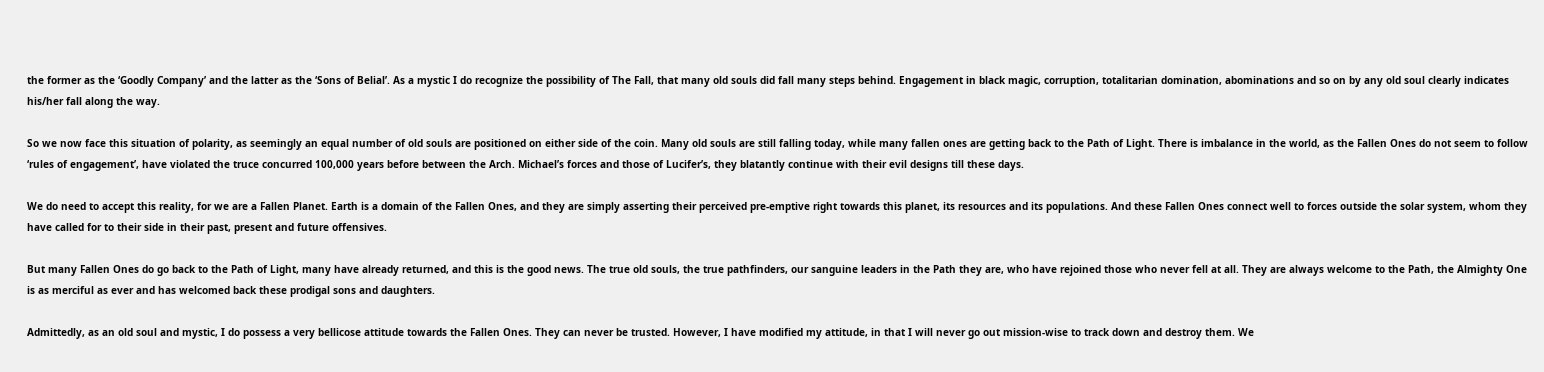the former as the ‘Goodly Company’ and the latter as the ‘Sons of Belial’. As a mystic I do recognize the possibility of The Fall, that many old souls did fall many steps behind. Engagement in black magic, corruption, totalitarian domination, abominations and so on by any old soul clearly indicates his/her fall along the way.

So we now face this situation of polarity, as seemingly an equal number of old souls are positioned on either side of the coin. Many old souls are still falling today, while many fallen ones are getting back to the Path of Light. There is imbalance in the world, as the Fallen Ones do not seem to follow ‘rules of engagement’, have violated the truce concurred 100,000 years before between the Arch. Michael’s forces and those of Lucifer’s, they blatantly continue with their evil designs till these days.

We do need to accept this reality, for we are a Fallen Planet. Earth is a domain of the Fallen Ones, and they are simply asserting their perceived pre-emptive right towards this planet, its resources and its populations. And these Fallen Ones connect well to forces outside the solar system, whom they have called for to their side in their past, present and future offensives.

But many Fallen Ones do go back to the Path of Light, many have already returned, and this is the good news. The true old souls, the true pathfinders, our sanguine leaders in the Path they are, who have rejoined those who never fell at all. They are always welcome to the Path, the Almighty One is as merciful as ever and has welcomed back these prodigal sons and daughters.

Admittedly, as an old soul and mystic, I do possess a very bellicose attitude towards the Fallen Ones. They can never be trusted. However, I have modified my attitude, in that I will never go out mission-wise to track down and destroy them. We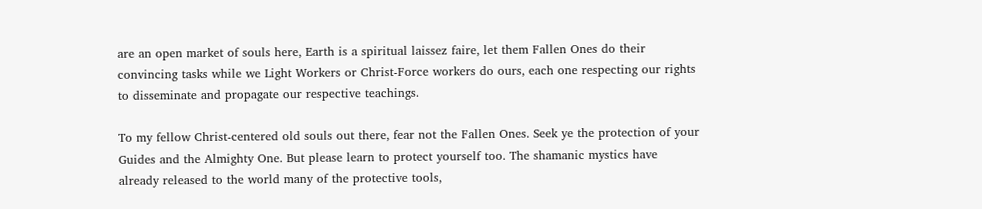are an open market of souls here, Earth is a spiritual laissez faire, let them Fallen Ones do their convincing tasks while we Light Workers or Christ-Force workers do ours, each one respecting our rights to disseminate and propagate our respective teachings.

To my fellow Christ-centered old souls out there, fear not the Fallen Ones. Seek ye the protection of your Guides and the Almighty One. But please learn to protect yourself too. The shamanic mystics have already released to the world many of the protective tools,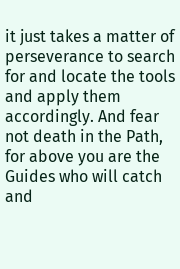it just takes a matter of perseverance to search for and locate the tools and apply them accordingly. And fear not death in the Path, for above you are the Guides who will catch and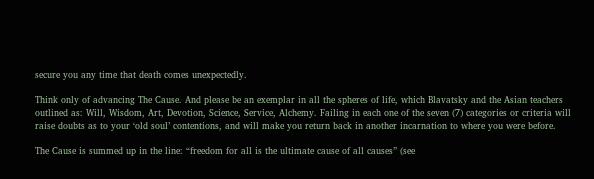secure you any time that death comes unexpectedly.

Think only of advancing The Cause. And please be an exemplar in all the spheres of life, which Blavatsky and the Asian teachers outlined as: Will, Wisdom, Art, Devotion, Science, Service, Alchemy. Failing in each one of the seven (7) categories or criteria will raise doubts as to your ‘old soul’ contentions, and will make you return back in another incarnation to where you were before.

The Cause is summed up in the line: “freedom for all is the ultimate cause of all causes” (see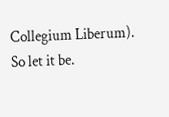Collegium Liberum). So let it be.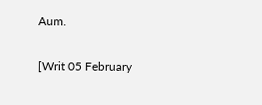Aum.

[Writ 05 February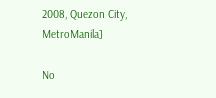2008, Quezon City, MetroManila]

No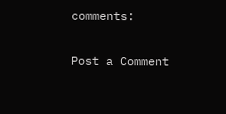comments:

Post a Comment